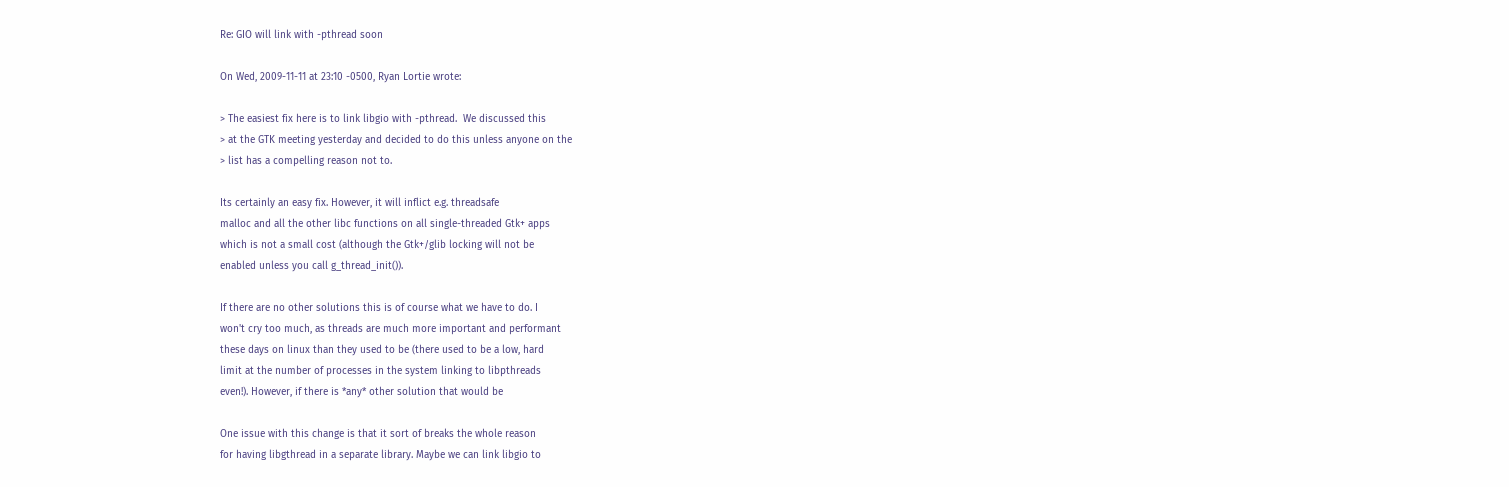Re: GIO will link with -pthread soon

On Wed, 2009-11-11 at 23:10 -0500, Ryan Lortie wrote:

> The easiest fix here is to link libgio with -pthread.  We discussed this
> at the GTK meeting yesterday and decided to do this unless anyone on the
> list has a compelling reason not to.

Its certainly an easy fix. However, it will inflict e.g. threadsafe
malloc and all the other libc functions on all single-threaded Gtk+ apps
which is not a small cost (although the Gtk+/glib locking will not be
enabled unless you call g_thread_init()).

If there are no other solutions this is of course what we have to do. I
won't cry too much, as threads are much more important and performant
these days on linux than they used to be (there used to be a low, hard
limit at the number of processes in the system linking to libpthreads
even!). However, if there is *any* other solution that would be

One issue with this change is that it sort of breaks the whole reason
for having libgthread in a separate library. Maybe we can link libgio to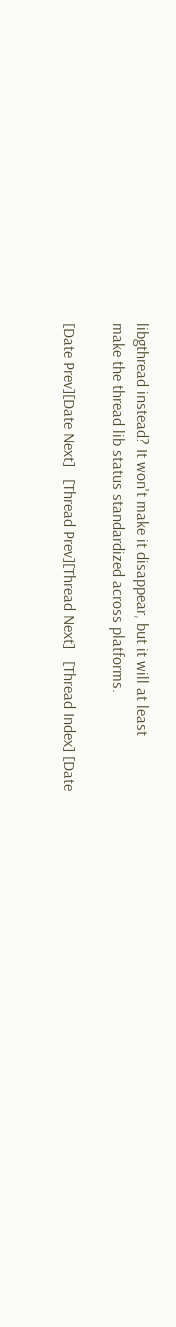libgthread instead? It won't make it disappear, but it will at least
make the thread lib status standardized across platforms.

[Date Prev][Date Next]   [Thread Prev][Thread Next]   [Thread Index] [Date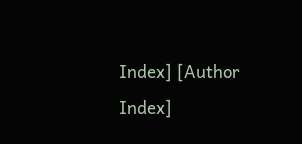Index] [Author Index]